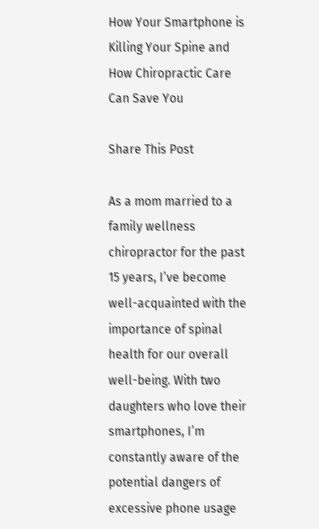How Your Smartphone is Killing Your Spine and How Chiropractic Care Can Save You

Share This Post

As a mom married to a family wellness chiropractor for the past 15 years, I’ve become well-acquainted with the importance of spinal health for our overall well-being. With two daughters who love their smartphones, I’m constantly aware of the potential dangers of excessive phone usage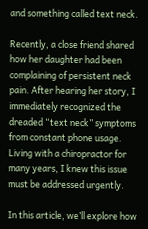and something called text neck.

Recently, a close friend shared how her daughter had been complaining of persistent neck pain. After hearing her story, I immediately recognized the dreaded “text neck” symptoms from constant phone usage. Living with a chiropractor for many years, I knew this issue must be addressed urgently.

In this article, we’ll explore how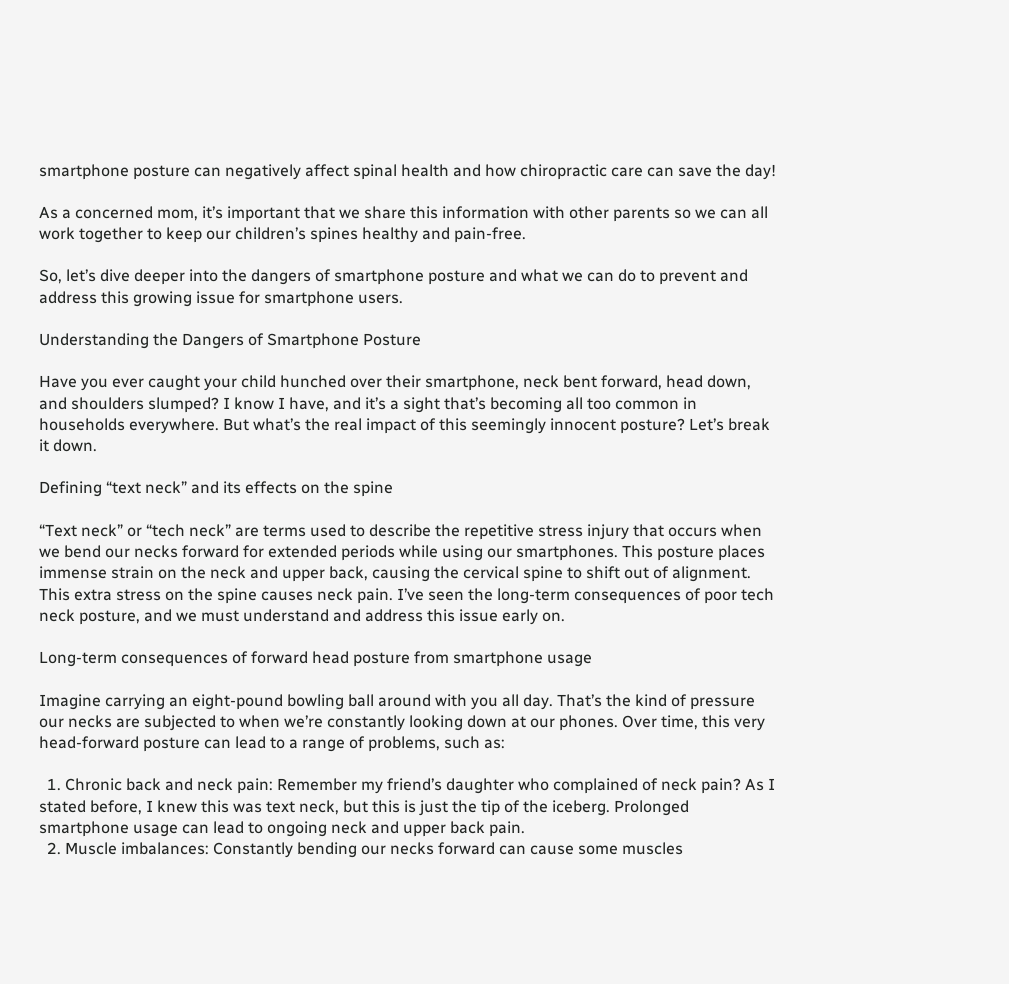smartphone posture can negatively affect spinal health and how chiropractic care can save the day!

As a concerned mom, it’s important that we share this information with other parents so we can all work together to keep our children’s spines healthy and pain-free.

So, let’s dive deeper into the dangers of smartphone posture and what we can do to prevent and address this growing issue for smartphone users.

Understanding the Dangers of Smartphone Posture

Have you ever caught your child hunched over their smartphone, neck bent forward, head down, and shoulders slumped? I know I have, and it’s a sight that’s becoming all too common in households everywhere. But what’s the real impact of this seemingly innocent posture? Let’s break it down.

Defining “text neck” and its effects on the spine

“Text neck” or “tech neck” are terms used to describe the repetitive stress injury that occurs when we bend our necks forward for extended periods while using our smartphones. This posture places immense strain on the neck and upper back, causing the cervical spine to shift out of alignment. This extra stress on the spine causes neck pain. I’ve seen the long-term consequences of poor tech neck posture, and we must understand and address this issue early on.

Long-term consequences of forward head posture from smartphone usage

Imagine carrying an eight-pound bowling ball around with you all day. That’s the kind of pressure our necks are subjected to when we’re constantly looking down at our phones. Over time, this very head-forward posture can lead to a range of problems, such as:

  1. Chronic back and neck pain: Remember my friend’s daughter who complained of neck pain? As I stated before, I knew this was text neck, but this is just the tip of the iceberg. Prolonged smartphone usage can lead to ongoing neck and upper back pain.
  2. Muscle imbalances: Constantly bending our necks forward can cause some muscles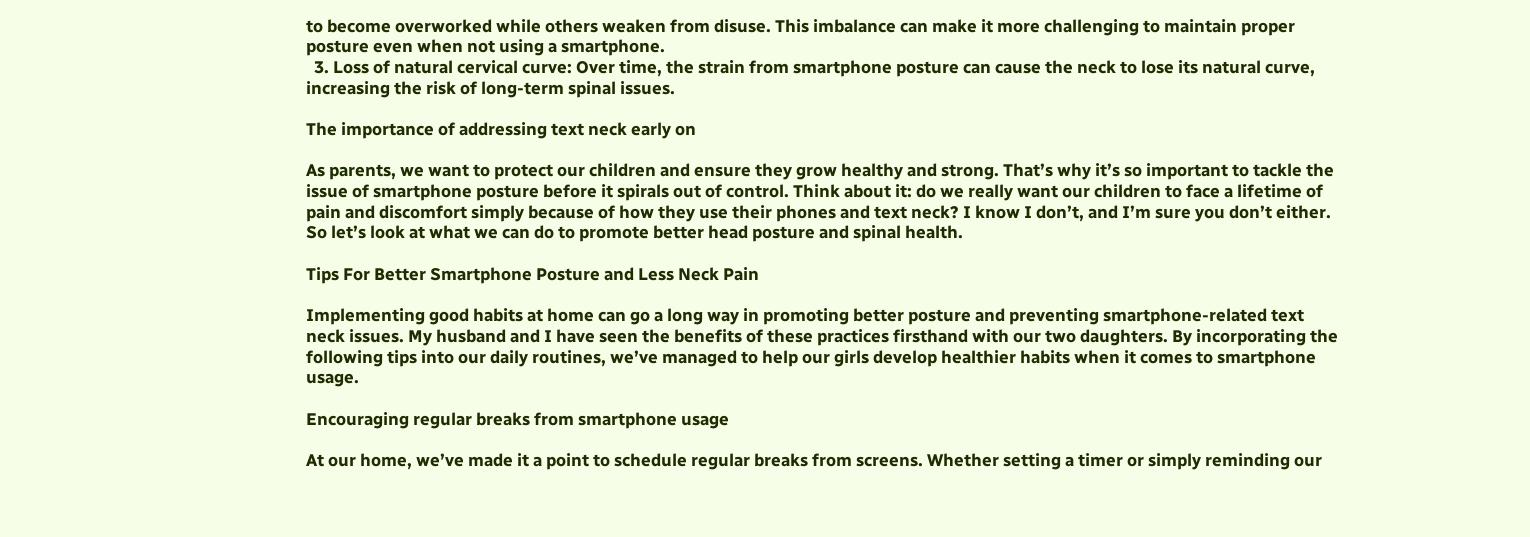to become overworked while others weaken from disuse. This imbalance can make it more challenging to maintain proper posture even when not using a smartphone.
  3. Loss of natural cervical curve: Over time, the strain from smartphone posture can cause the neck to lose its natural curve, increasing the risk of long-term spinal issues.

The importance of addressing text neck early on

As parents, we want to protect our children and ensure they grow healthy and strong. That’s why it’s so important to tackle the issue of smartphone posture before it spirals out of control. Think about it: do we really want our children to face a lifetime of pain and discomfort simply because of how they use their phones and text neck? I know I don’t, and I’m sure you don’t either. So let’s look at what we can do to promote better head posture and spinal health.

Tips For Better Smartphone Posture and Less Neck Pain

Implementing good habits at home can go a long way in promoting better posture and preventing smartphone-related text neck issues. My husband and I have seen the benefits of these practices firsthand with our two daughters. By incorporating the following tips into our daily routines, we’ve managed to help our girls develop healthier habits when it comes to smartphone usage.

Encouraging regular breaks from smartphone usage

At our home, we’ve made it a point to schedule regular breaks from screens. Whether setting a timer or simply reminding our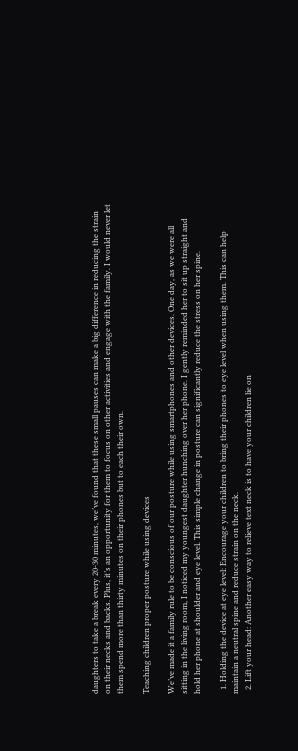daughters to take a break every 20-30 minutes, we’ve found that these small pauses can make a big difference in reducing the strain on their necks and backs. Plus, it’s an opportunity for them to focus on other activities and engage with the family. I would never let them spend more than thirty minutes on their phones but to each their own.

Teaching children proper posture while using devices

We’ve made it a family rule to be conscious of our posture while using smartphones and other devices. One day, as we were all sitting in the living room, I noticed my youngest daughter hunching over her phone. I gently reminded her to sit up straight and hold her phone at shoulder and eye level. This simple change in posture can significantly reduce the stress on her spine.

  1. Holding the device at eye level: Encourage your children to bring their phones to eye level when using them. This can help maintain a neutral spine and reduce strain on the neck.
  2. Lift your head: Another easy way to relieve text neck is to have your children lie on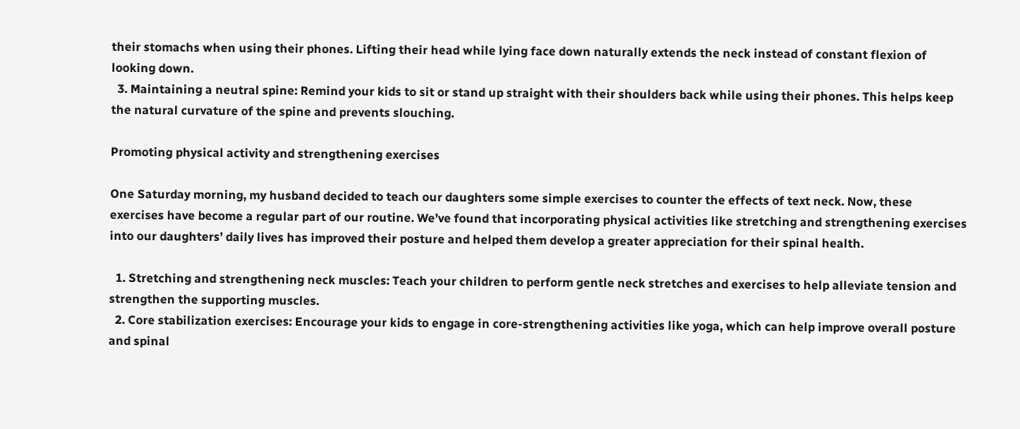their stomachs when using their phones. Lifting their head while lying face down naturally extends the neck instead of constant flexion of looking down.
  3. Maintaining a neutral spine: Remind your kids to sit or stand up straight with their shoulders back while using their phones. This helps keep the natural curvature of the spine and prevents slouching.

Promoting physical activity and strengthening exercises

One Saturday morning, my husband decided to teach our daughters some simple exercises to counter the effects of text neck. Now, these exercises have become a regular part of our routine. We’ve found that incorporating physical activities like stretching and strengthening exercises into our daughters’ daily lives has improved their posture and helped them develop a greater appreciation for their spinal health.

  1. Stretching and strengthening neck muscles: Teach your children to perform gentle neck stretches and exercises to help alleviate tension and strengthen the supporting muscles.
  2. Core stabilization exercises: Encourage your kids to engage in core-strengthening activities like yoga, which can help improve overall posture and spinal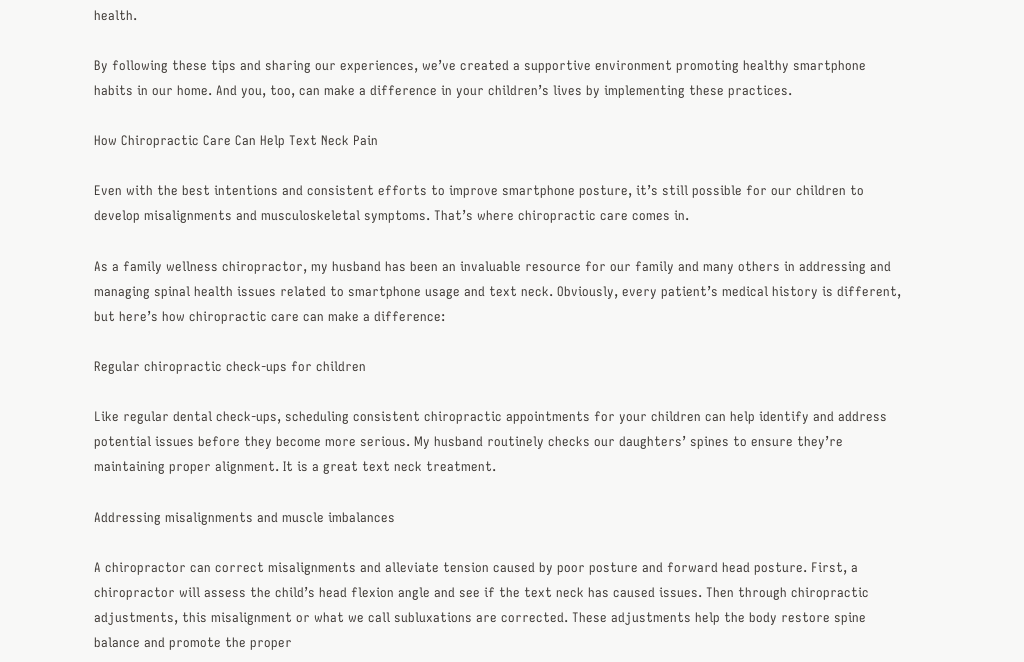health.

By following these tips and sharing our experiences, we’ve created a supportive environment promoting healthy smartphone habits in our home. And you, too, can make a difference in your children’s lives by implementing these practices.

How Chiropractic Care Can Help Text Neck Pain

Even with the best intentions and consistent efforts to improve smartphone posture, it’s still possible for our children to develop misalignments and musculoskeletal symptoms. That’s where chiropractic care comes in.

As a family wellness chiropractor, my husband has been an invaluable resource for our family and many others in addressing and managing spinal health issues related to smartphone usage and text neck. Obviously, every patient’s medical history is different, but here’s how chiropractic care can make a difference:

Regular chiropractic check-ups for children

Like regular dental check-ups, scheduling consistent chiropractic appointments for your children can help identify and address potential issues before they become more serious. My husband routinely checks our daughters’ spines to ensure they’re maintaining proper alignment. It is a great text neck treatment.

Addressing misalignments and muscle imbalances

A chiropractor can correct misalignments and alleviate tension caused by poor posture and forward head posture. First, a chiropractor will assess the child’s head flexion angle and see if the text neck has caused issues. Then through chiropractic adjustments, this misalignment or what we call subluxations are corrected. These adjustments help the body restore spine balance and promote the proper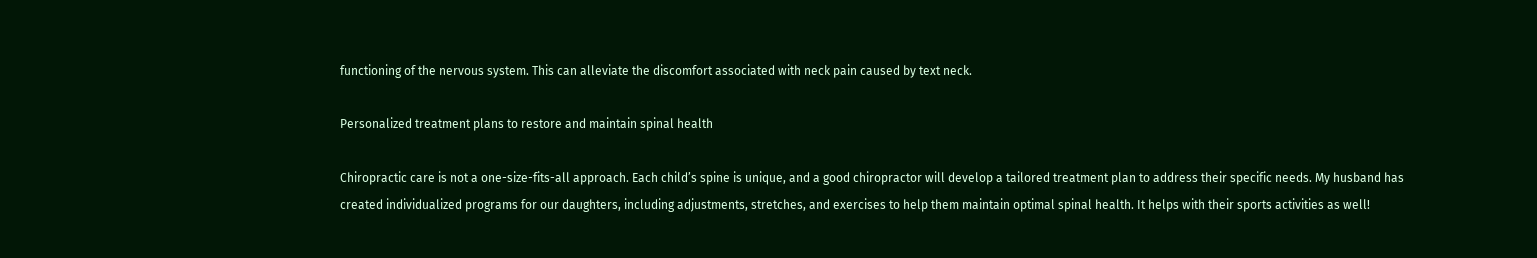functioning of the nervous system. This can alleviate the discomfort associated with neck pain caused by text neck.

Personalized treatment plans to restore and maintain spinal health

Chiropractic care is not a one-size-fits-all approach. Each child’s spine is unique, and a good chiropractor will develop a tailored treatment plan to address their specific needs. My husband has created individualized programs for our daughters, including adjustments, stretches, and exercises to help them maintain optimal spinal health. It helps with their sports activities as well!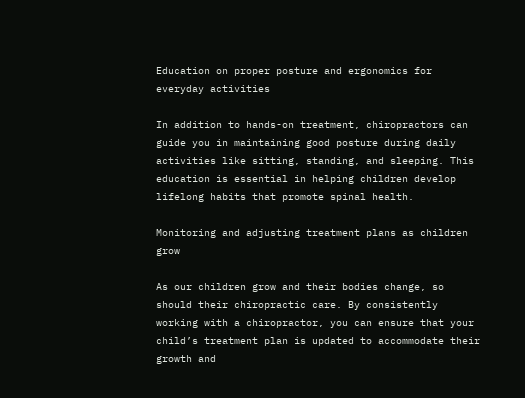Education on proper posture and ergonomics for everyday activities

In addition to hands-on treatment, chiropractors can guide you in maintaining good posture during daily activities like sitting, standing, and sleeping. This education is essential in helping children develop lifelong habits that promote spinal health.

Monitoring and adjusting treatment plans as children grow

As our children grow and their bodies change, so should their chiropractic care. By consistently working with a chiropractor, you can ensure that your child’s treatment plan is updated to accommodate their growth and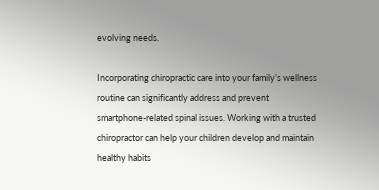evolving needs.

Incorporating chiropractic care into your family’s wellness routine can significantly address and prevent smartphone-related spinal issues. Working with a trusted chiropractor can help your children develop and maintain healthy habits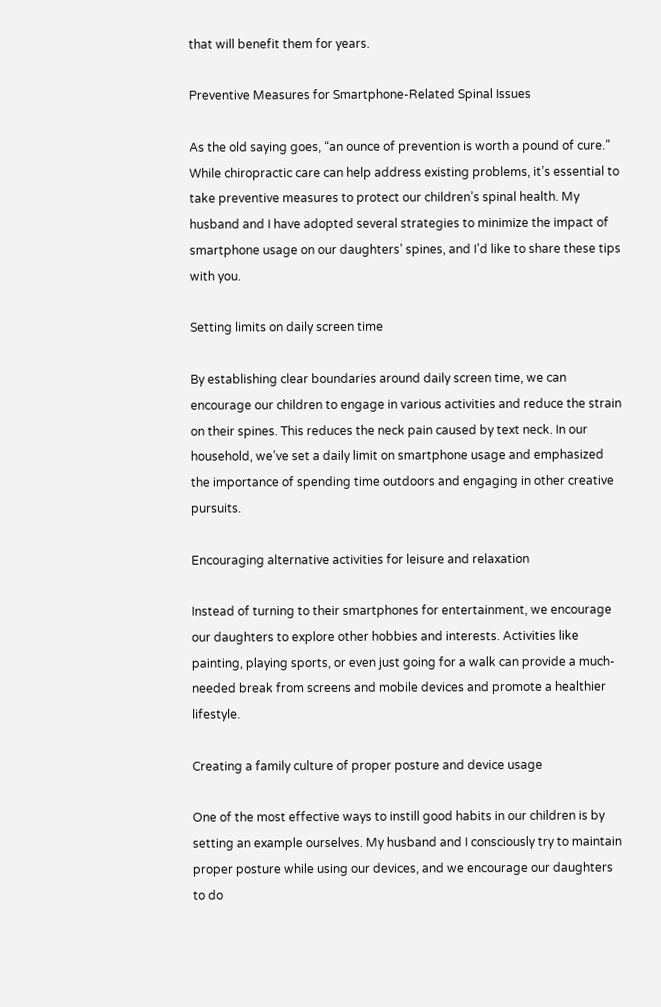that will benefit them for years.

Preventive Measures for Smartphone-Related Spinal Issues

As the old saying goes, “an ounce of prevention is worth a pound of cure.” While chiropractic care can help address existing problems, it’s essential to take preventive measures to protect our children’s spinal health. My husband and I have adopted several strategies to minimize the impact of smartphone usage on our daughters’ spines, and I’d like to share these tips with you.

Setting limits on daily screen time

By establishing clear boundaries around daily screen time, we can encourage our children to engage in various activities and reduce the strain on their spines. This reduces the neck pain caused by text neck. In our household, we’ve set a daily limit on smartphone usage and emphasized the importance of spending time outdoors and engaging in other creative pursuits.

Encouraging alternative activities for leisure and relaxation

Instead of turning to their smartphones for entertainment, we encourage our daughters to explore other hobbies and interests. Activities like painting, playing sports, or even just going for a walk can provide a much-needed break from screens and mobile devices and promote a healthier lifestyle.

Creating a family culture of proper posture and device usage

One of the most effective ways to instill good habits in our children is by setting an example ourselves. My husband and I consciously try to maintain proper posture while using our devices, and we encourage our daughters to do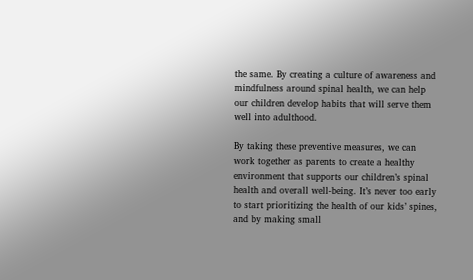the same. By creating a culture of awareness and mindfulness around spinal health, we can help our children develop habits that will serve them well into adulthood.

By taking these preventive measures, we can work together as parents to create a healthy environment that supports our children’s spinal health and overall well-being. It’s never too early to start prioritizing the health of our kids’ spines, and by making small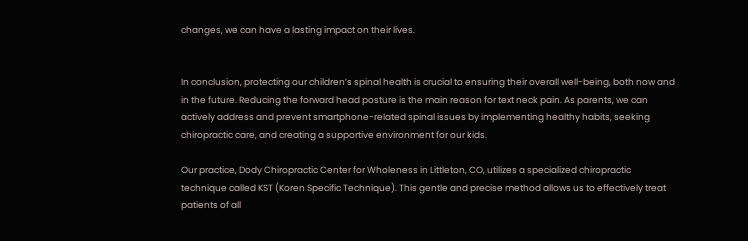changes, we can have a lasting impact on their lives.


In conclusion, protecting our children’s spinal health is crucial to ensuring their overall well-being, both now and in the future. Reducing the forward head posture is the main reason for text neck pain. As parents, we can actively address and prevent smartphone-related spinal issues by implementing healthy habits, seeking chiropractic care, and creating a supportive environment for our kids.

Our practice, Dody Chiropractic Center for Wholeness in Littleton, CO, utilizes a specialized chiropractic technique called KST (Koren Specific Technique). This gentle and precise method allows us to effectively treat patients of all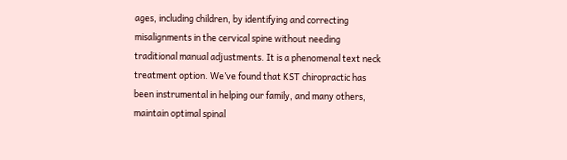ages, including children, by identifying and correcting misalignments in the cervical spine without needing traditional manual adjustments. It is a phenomenal text neck treatment option. We’ve found that KST chiropractic has been instrumental in helping our family, and many others, maintain optimal spinal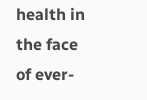health in the face of ever-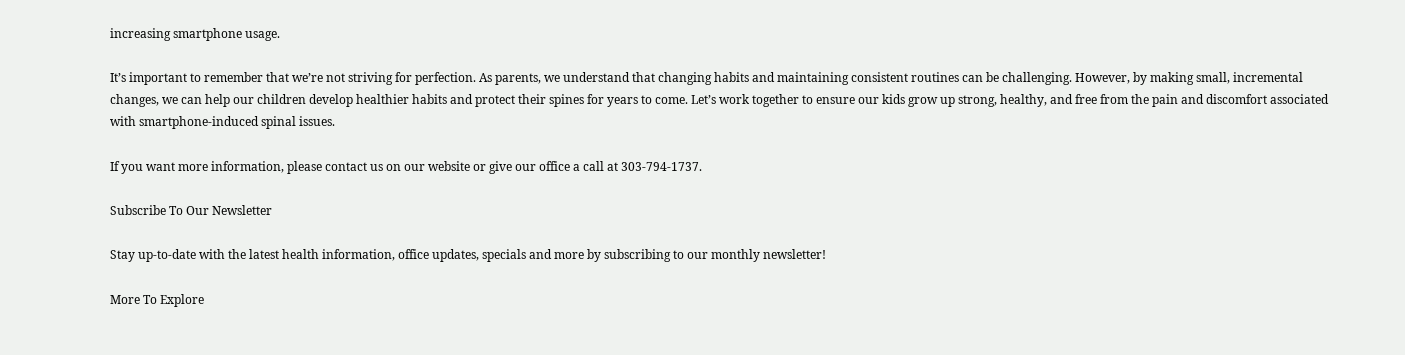increasing smartphone usage.

It’s important to remember that we’re not striving for perfection. As parents, we understand that changing habits and maintaining consistent routines can be challenging. However, by making small, incremental changes, we can help our children develop healthier habits and protect their spines for years to come. Let’s work together to ensure our kids grow up strong, healthy, and free from the pain and discomfort associated with smartphone-induced spinal issues.

If you want more information, please contact us on our website or give our office a call at 303-794-1737.

Subscribe To Our Newsletter

Stay up-to-date with the latest health information, office updates, specials and more by subscribing to our monthly newsletter!

More To Explore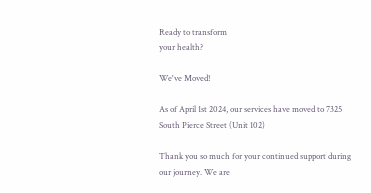Ready to transform
your health?

We've Moved!

As of April 1st 2024, our services have moved to 7325 South Pierce Street (Unit 102)

Thank you so much for your continued support during our journey. We are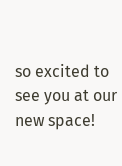so excited to see you at our new space!